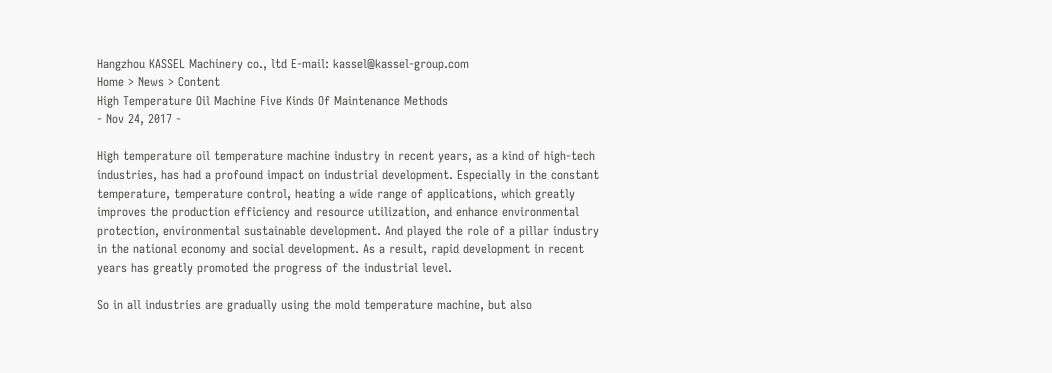Hangzhou KASSEL Machinery co., ltd E-mail: kassel@kassel-group.com
Home > News > Content
High Temperature Oil Machine Five Kinds Of Maintenance Methods
- Nov 24, 2017 -

High temperature oil temperature machine industry in recent years, as a kind of high-tech industries, has had a profound impact on industrial development. Especially in the constant temperature, temperature control, heating a wide range of applications, which greatly improves the production efficiency and resource utilization, and enhance environmental protection, environmental sustainable development. And played the role of a pillar industry in the national economy and social development. As a result, rapid development in recent years has greatly promoted the progress of the industrial level.

So in all industries are gradually using the mold temperature machine, but also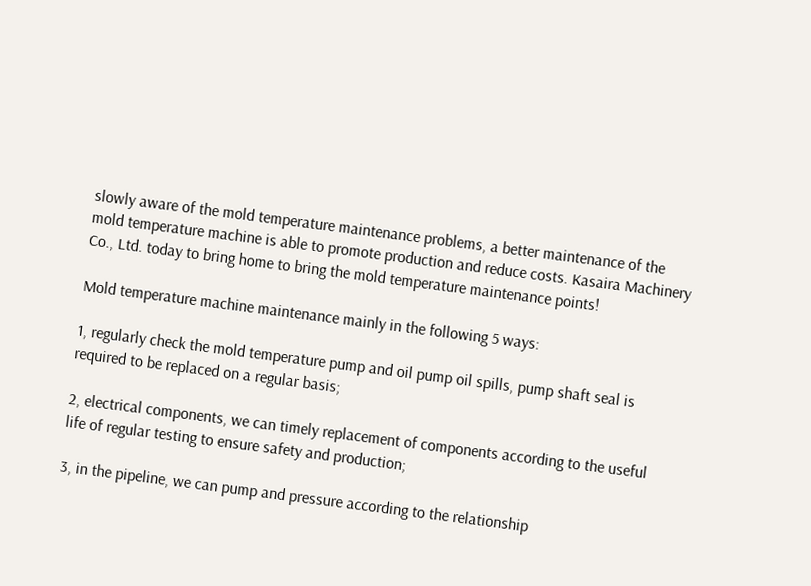slowly aware of the mold temperature maintenance problems, a better maintenance of the mold temperature machine is able to promote production and reduce costs. Kasaira Machinery Co., Ltd. today to bring home to bring the mold temperature maintenance points!

Mold temperature machine maintenance mainly in the following 5 ways:

1, regularly check the mold temperature pump and oil pump oil spills, pump shaft seal is required to be replaced on a regular basis;

2, electrical components, we can timely replacement of components according to the useful life of regular testing to ensure safety and production;

3, in the pipeline, we can pump and pressure according to the relationship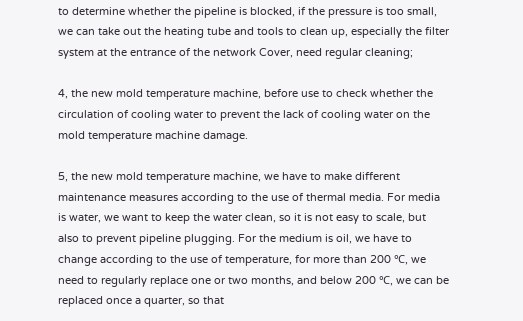to determine whether the pipeline is blocked, if the pressure is too small, we can take out the heating tube and tools to clean up, especially the filter system at the entrance of the network Cover, need regular cleaning;

4, the new mold temperature machine, before use to check whether the circulation of cooling water to prevent the lack of cooling water on the mold temperature machine damage.

5, the new mold temperature machine, we have to make different maintenance measures according to the use of thermal media. For media is water, we want to keep the water clean, so it is not easy to scale, but also to prevent pipeline plugging. For the medium is oil, we have to change according to the use of temperature, for more than 200 ℃, we need to regularly replace one or two months, and below 200 ℃, we can be replaced once a quarter, so that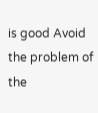is good Avoid the problem of the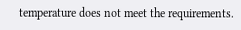temperature does not meet the requirements.